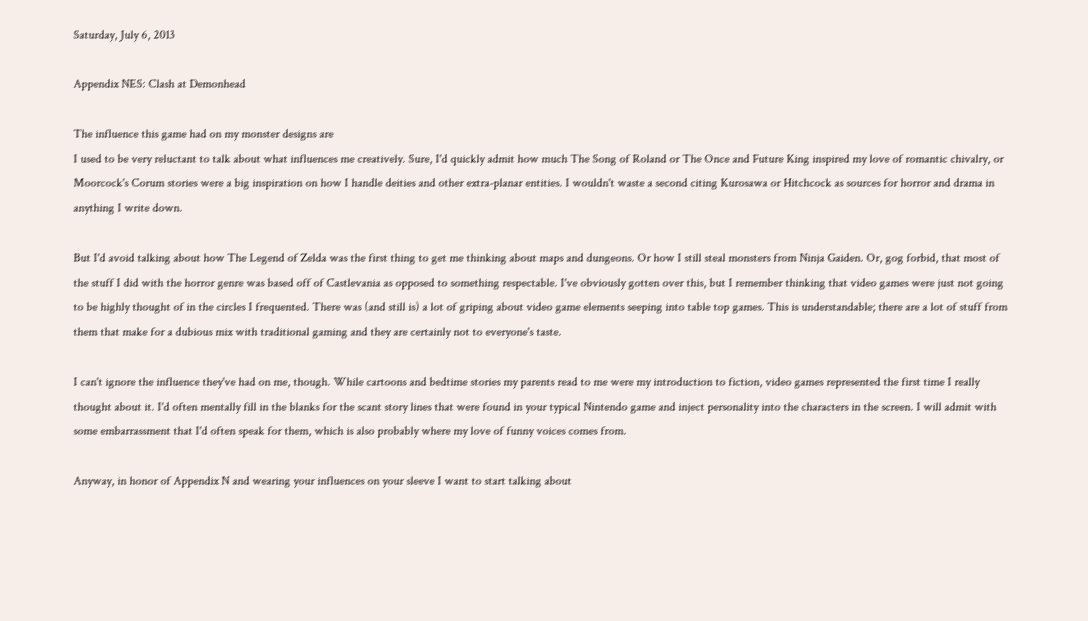Saturday, July 6, 2013

Appendix NES: Clash at Demonhead

The influence this game had on my monster designs are
I used to be very reluctant to talk about what influences me creatively. Sure, I'd quickly admit how much The Song of Roland or The Once and Future King inspired my love of romantic chivalry, or Moorcock's Corum stories were a big inspiration on how I handle deities and other extra-planar entities. I wouldn't waste a second citing Kurosawa or Hitchcock as sources for horror and drama in anything I write down.

But I'd avoid talking about how The Legend of Zelda was the first thing to get me thinking about maps and dungeons. Or how I still steal monsters from Ninja Gaiden. Or, gog forbid, that most of the stuff I did with the horror genre was based off of Castlevania as opposed to something respectable. I've obviously gotten over this, but I remember thinking that video games were just not going to be highly thought of in the circles I frequented. There was (and still is) a lot of griping about video game elements seeping into table top games. This is understandable; there are a lot of stuff from them that make for a dubious mix with traditional gaming and they are certainly not to everyone's taste.

I can't ignore the influence they've had on me, though. While cartoons and bedtime stories my parents read to me were my introduction to fiction, video games represented the first time I really thought about it. I'd often mentally fill in the blanks for the scant story lines that were found in your typical Nintendo game and inject personality into the characters in the screen. I will admit with some embarrassment that I'd often speak for them, which is also probably where my love of funny voices comes from.

Anyway, in honor of Appendix N and wearing your influences on your sleeve I want to start talking about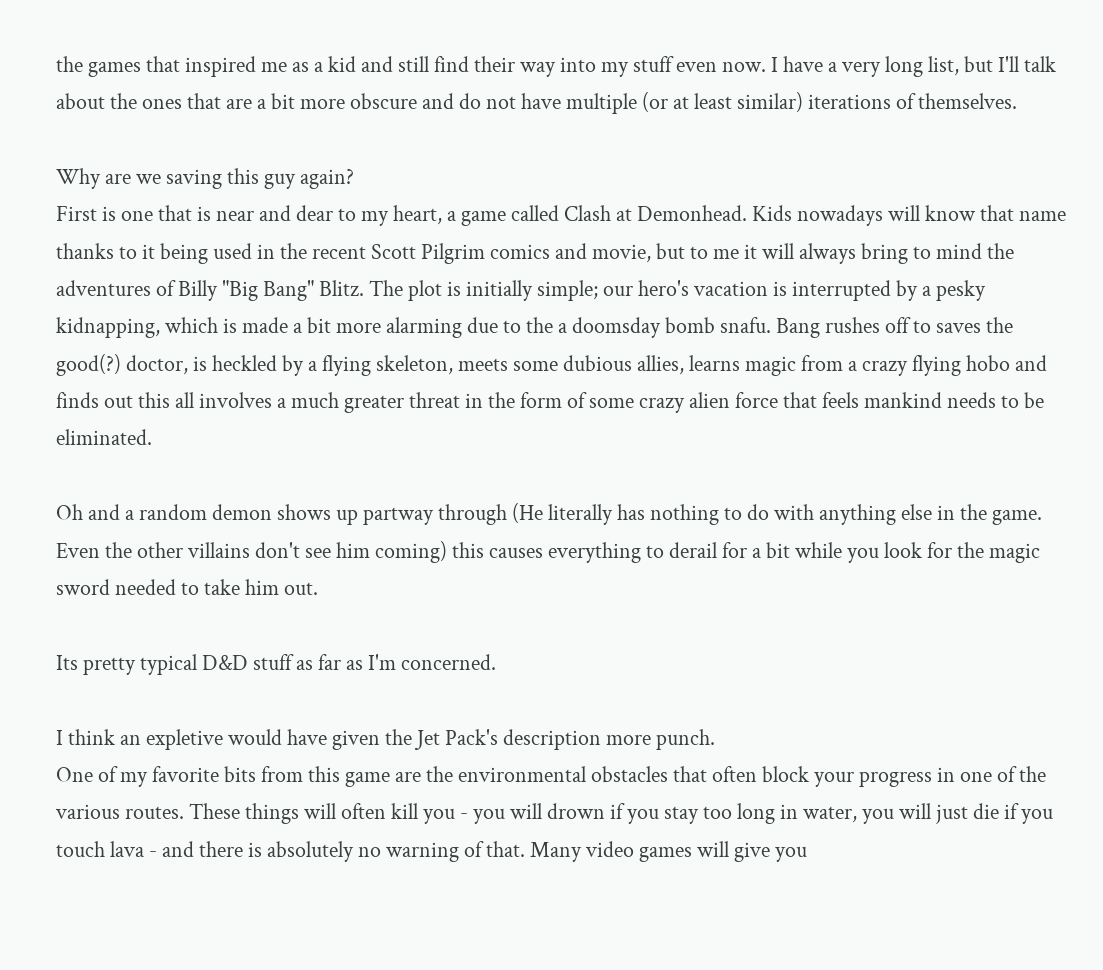the games that inspired me as a kid and still find their way into my stuff even now. I have a very long list, but I'll talk about the ones that are a bit more obscure and do not have multiple (or at least similar) iterations of themselves.

Why are we saving this guy again?
First is one that is near and dear to my heart, a game called Clash at Demonhead. Kids nowadays will know that name thanks to it being used in the recent Scott Pilgrim comics and movie, but to me it will always bring to mind the adventures of Billy "Big Bang" Blitz. The plot is initially simple; our hero's vacation is interrupted by a pesky kidnapping, which is made a bit more alarming due to the a doomsday bomb snafu. Bang rushes off to saves the good(?) doctor, is heckled by a flying skeleton, meets some dubious allies, learns magic from a crazy flying hobo and finds out this all involves a much greater threat in the form of some crazy alien force that feels mankind needs to be eliminated.

Oh and a random demon shows up partway through (He literally has nothing to do with anything else in the game. Even the other villains don't see him coming) this causes everything to derail for a bit while you look for the magic sword needed to take him out.

Its pretty typical D&D stuff as far as I'm concerned.

I think an expletive would have given the Jet Pack's description more punch.
One of my favorite bits from this game are the environmental obstacles that often block your progress in one of the various routes. These things will often kill you - you will drown if you stay too long in water, you will just die if you touch lava - and there is absolutely no warning of that. Many video games will give you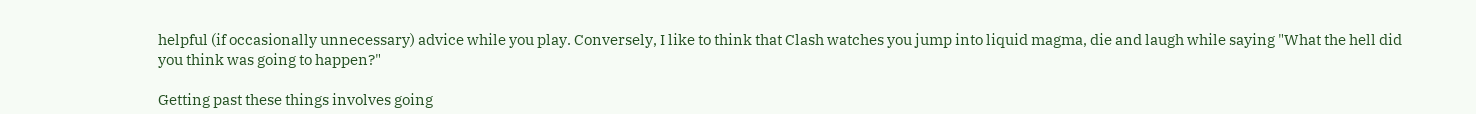helpful (if occasionally unnecessary) advice while you play. Conversely, I like to think that Clash watches you jump into liquid magma, die and laugh while saying "What the hell did you think was going to happen?"

Getting past these things involves going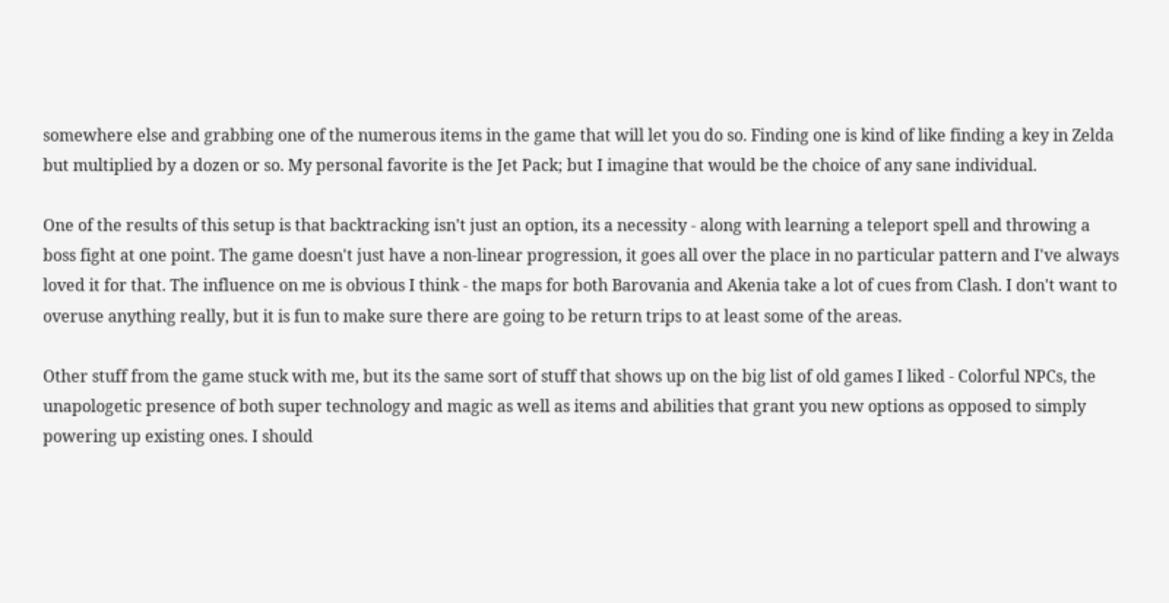somewhere else and grabbing one of the numerous items in the game that will let you do so. Finding one is kind of like finding a key in Zelda but multiplied by a dozen or so. My personal favorite is the Jet Pack; but I imagine that would be the choice of any sane individual.

One of the results of this setup is that backtracking isn't just an option, its a necessity - along with learning a teleport spell and throwing a boss fight at one point. The game doesn't just have a non-linear progression, it goes all over the place in no particular pattern and I've always loved it for that. The influence on me is obvious I think - the maps for both Barovania and Akenia take a lot of cues from Clash. I don't want to overuse anything really, but it is fun to make sure there are going to be return trips to at least some of the areas.

Other stuff from the game stuck with me, but its the same sort of stuff that shows up on the big list of old games I liked - Colorful NPCs, the unapologetic presence of both super technology and magic as well as items and abilities that grant you new options as opposed to simply powering up existing ones. I should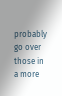probably go over those in a more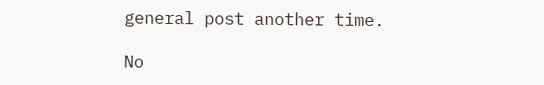general post another time.

No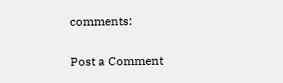comments:

Post a Comment